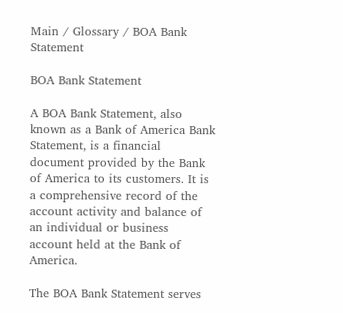Main / Glossary / BOA Bank Statement

BOA Bank Statement

A BOA Bank Statement, also known as a Bank of America Bank Statement, is a financial document provided by the Bank of America to its customers. It is a comprehensive record of the account activity and balance of an individual or business account held at the Bank of America.

The BOA Bank Statement serves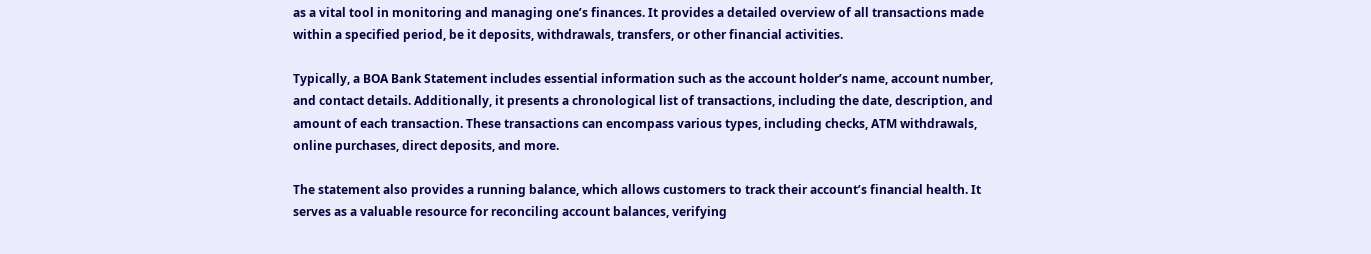as a vital tool in monitoring and managing one’s finances. It provides a detailed overview of all transactions made within a specified period, be it deposits, withdrawals, transfers, or other financial activities.

Typically, a BOA Bank Statement includes essential information such as the account holder’s name, account number, and contact details. Additionally, it presents a chronological list of transactions, including the date, description, and amount of each transaction. These transactions can encompass various types, including checks, ATM withdrawals, online purchases, direct deposits, and more.

The statement also provides a running balance, which allows customers to track their account’s financial health. It serves as a valuable resource for reconciling account balances, verifying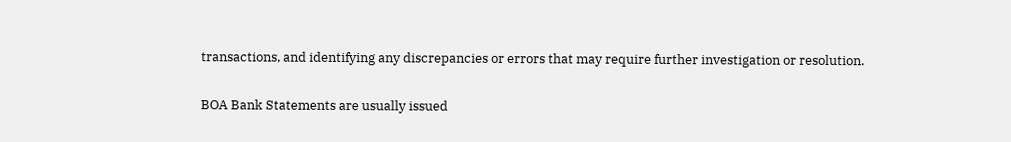transactions, and identifying any discrepancies or errors that may require further investigation or resolution.

BOA Bank Statements are usually issued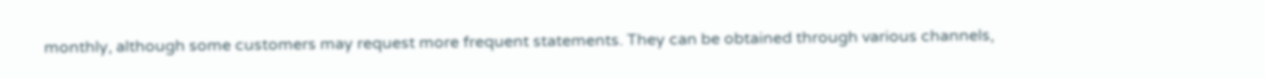monthly, although some customers may request more frequent statements. They can be obtained through various channels,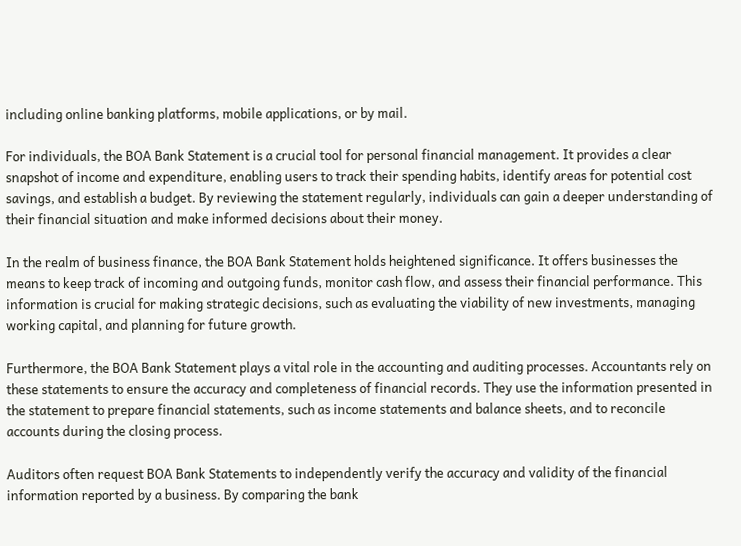including online banking platforms, mobile applications, or by mail.

For individuals, the BOA Bank Statement is a crucial tool for personal financial management. It provides a clear snapshot of income and expenditure, enabling users to track their spending habits, identify areas for potential cost savings, and establish a budget. By reviewing the statement regularly, individuals can gain a deeper understanding of their financial situation and make informed decisions about their money.

In the realm of business finance, the BOA Bank Statement holds heightened significance. It offers businesses the means to keep track of incoming and outgoing funds, monitor cash flow, and assess their financial performance. This information is crucial for making strategic decisions, such as evaluating the viability of new investments, managing working capital, and planning for future growth.

Furthermore, the BOA Bank Statement plays a vital role in the accounting and auditing processes. Accountants rely on these statements to ensure the accuracy and completeness of financial records. They use the information presented in the statement to prepare financial statements, such as income statements and balance sheets, and to reconcile accounts during the closing process.

Auditors often request BOA Bank Statements to independently verify the accuracy and validity of the financial information reported by a business. By comparing the bank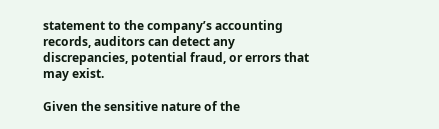statement to the company’s accounting records, auditors can detect any discrepancies, potential fraud, or errors that may exist.

Given the sensitive nature of the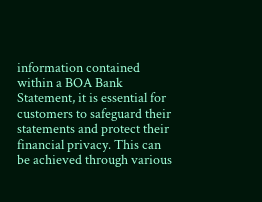information contained within a BOA Bank Statement, it is essential for customers to safeguard their statements and protect their financial privacy. This can be achieved through various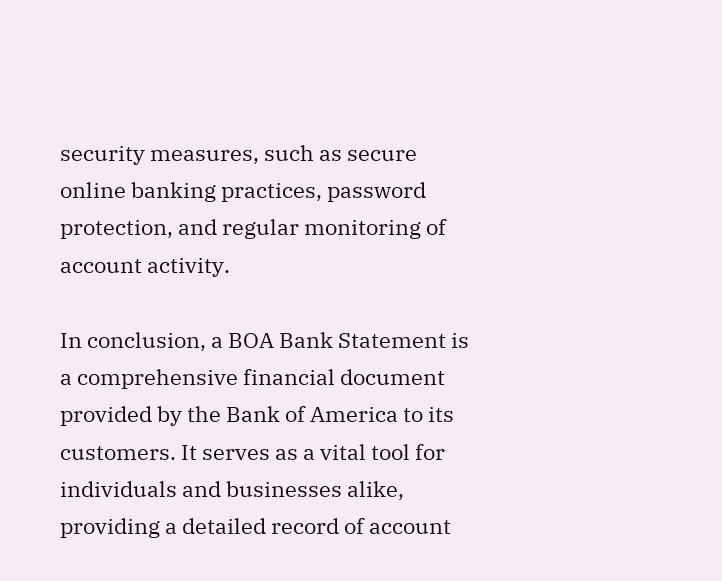security measures, such as secure online banking practices, password protection, and regular monitoring of account activity.

In conclusion, a BOA Bank Statement is a comprehensive financial document provided by the Bank of America to its customers. It serves as a vital tool for individuals and businesses alike, providing a detailed record of account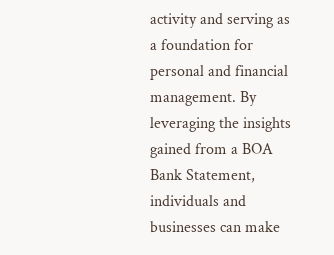activity and serving as a foundation for personal and financial management. By leveraging the insights gained from a BOA Bank Statement, individuals and businesses can make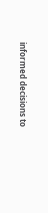informed decisions to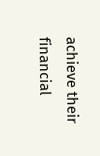achieve their financial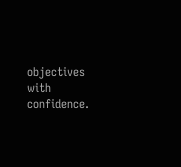objectives with confidence.